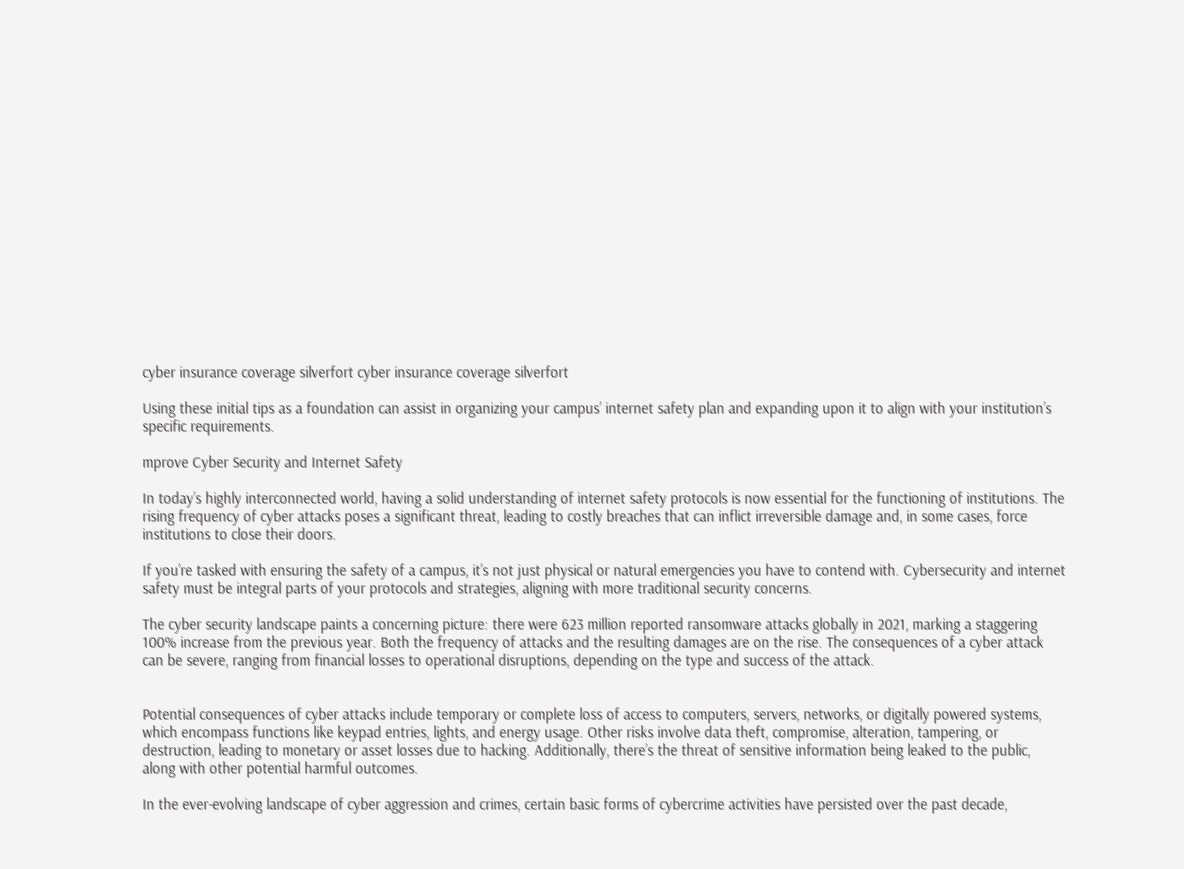cyber insurance coverage silverfort cyber insurance coverage silverfort

Using these initial tips as a foundation can assist in organizing your campus’ internet safety plan and expanding upon it to align with your institution’s specific requirements.

mprove Cyber Security and Internet Safety

In today’s highly interconnected world, having a solid understanding of internet safety protocols is now essential for the functioning of institutions. The rising frequency of cyber attacks poses a significant threat, leading to costly breaches that can inflict irreversible damage and, in some cases, force institutions to close their doors.

If you’re tasked with ensuring the safety of a campus, it’s not just physical or natural emergencies you have to contend with. Cybersecurity and internet safety must be integral parts of your protocols and strategies, aligning with more traditional security concerns.

The cyber security landscape paints a concerning picture: there were 623 million reported ransomware attacks globally in 2021, marking a staggering 100% increase from the previous year. Both the frequency of attacks and the resulting damages are on the rise. The consequences of a cyber attack can be severe, ranging from financial losses to operational disruptions, depending on the type and success of the attack.


Potential consequences of cyber attacks include temporary or complete loss of access to computers, servers, networks, or digitally powered systems, which encompass functions like keypad entries, lights, and energy usage. Other risks involve data theft, compromise, alteration, tampering, or destruction, leading to monetary or asset losses due to hacking. Additionally, there’s the threat of sensitive information being leaked to the public, along with other potential harmful outcomes.

In the ever-evolving landscape of cyber aggression and crimes, certain basic forms of cybercrime activities have persisted over the past decade,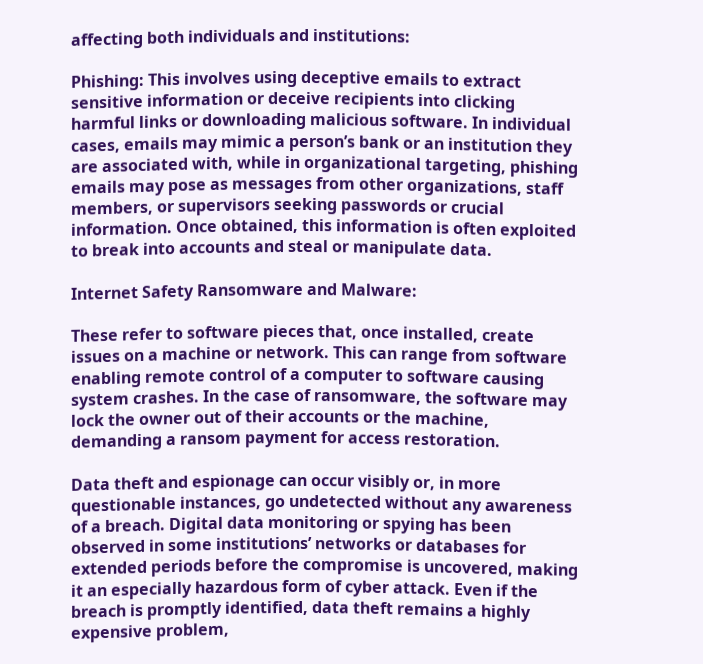affecting both individuals and institutions:

Phishing: This involves using deceptive emails to extract sensitive information or deceive recipients into clicking harmful links or downloading malicious software. In individual cases, emails may mimic a person’s bank or an institution they are associated with, while in organizational targeting, phishing emails may pose as messages from other organizations, staff members, or supervisors seeking passwords or crucial information. Once obtained, this information is often exploited to break into accounts and steal or manipulate data.

Internet Safety Ransomware and Malware:

These refer to software pieces that, once installed, create issues on a machine or network. This can range from software enabling remote control of a computer to software causing system crashes. In the case of ransomware, the software may lock the owner out of their accounts or the machine, demanding a ransom payment for access restoration.

Data theft and espionage can occur visibly or, in more questionable instances, go undetected without any awareness of a breach. Digital data monitoring or spying has been observed in some institutions’ networks or databases for extended periods before the compromise is uncovered, making it an especially hazardous form of cyber attack. Even if the breach is promptly identified, data theft remains a highly expensive problem,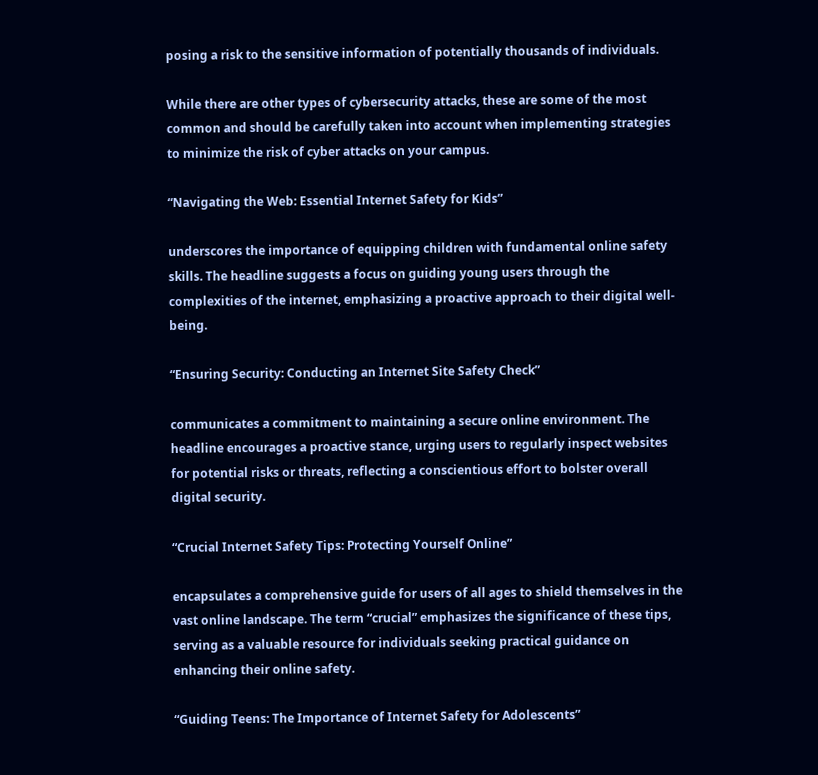posing a risk to the sensitive information of potentially thousands of individuals.

While there are other types of cybersecurity attacks, these are some of the most common and should be carefully taken into account when implementing strategies to minimize the risk of cyber attacks on your campus.

“Navigating the Web: Essential Internet Safety for Kids”

underscores the importance of equipping children with fundamental online safety skills. The headline suggests a focus on guiding young users through the complexities of the internet, emphasizing a proactive approach to their digital well-being.

“Ensuring Security: Conducting an Internet Site Safety Check”

communicates a commitment to maintaining a secure online environment. The headline encourages a proactive stance, urging users to regularly inspect websites for potential risks or threats, reflecting a conscientious effort to bolster overall digital security.

“Crucial Internet Safety Tips: Protecting Yourself Online”

encapsulates a comprehensive guide for users of all ages to shield themselves in the vast online landscape. The term “crucial” emphasizes the significance of these tips, serving as a valuable resource for individuals seeking practical guidance on enhancing their online safety.

“Guiding Teens: The Importance of Internet Safety for Adolescents”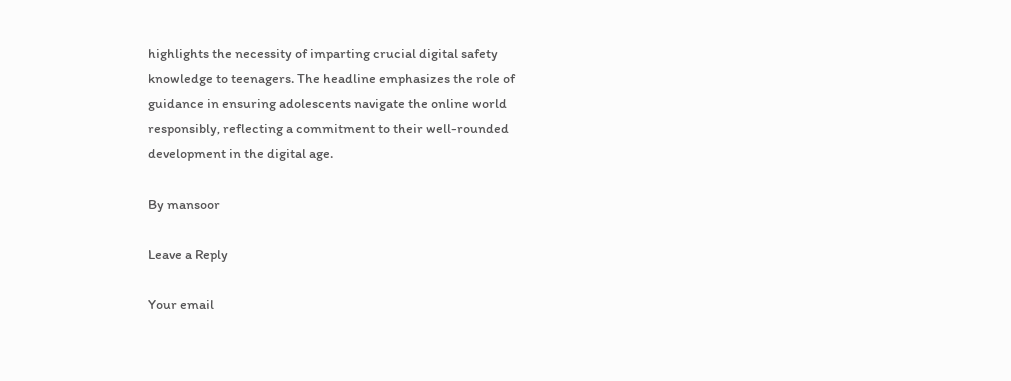highlights the necessity of imparting crucial digital safety knowledge to teenagers. The headline emphasizes the role of guidance in ensuring adolescents navigate the online world responsibly, reflecting a commitment to their well-rounded development in the digital age.

By mansoor

Leave a Reply

Your email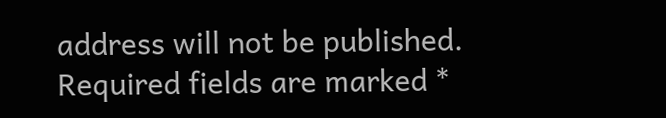address will not be published. Required fields are marked *